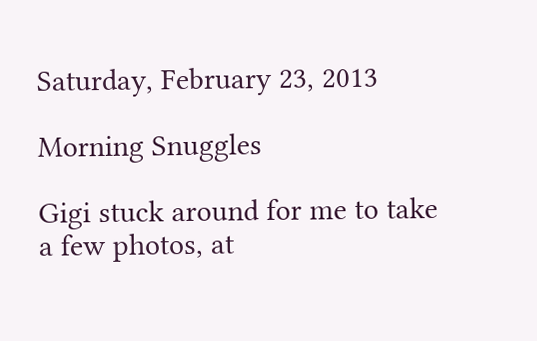Saturday, February 23, 2013

Morning Snuggles

Gigi stuck around for me to take a few photos, at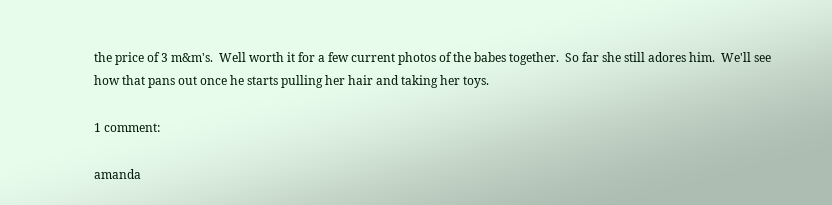the price of 3 m&m's.  Well worth it for a few current photos of the babes together.  So far she still adores him.  We'll see how that pans out once he starts pulling her hair and taking her toys.

1 comment:

amanda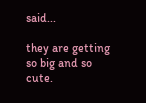said...

they are getting so big and so cute.